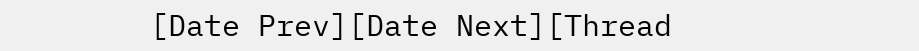[Date Prev][Date Next][Thread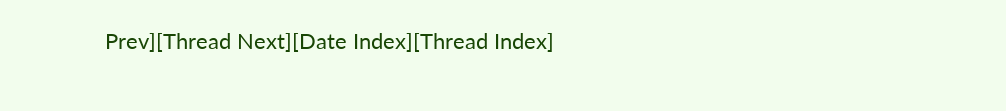Prev][Thread Next][Date Index][Thread Index]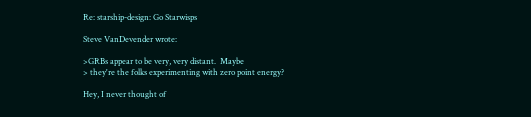Re: starship-design: Go Starwisps

Steve VanDevender wrote:

>GRBs appear to be very, very distant.  Maybe
> they're the folks experimenting with zero point energy?

Hey, I never thought of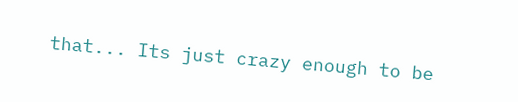that... Its just crazy enough to be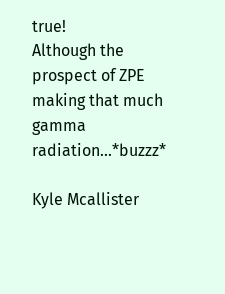true!
Although the prospect of ZPE making that much gamma radiation...*buzzz*

Kyle Mcallister